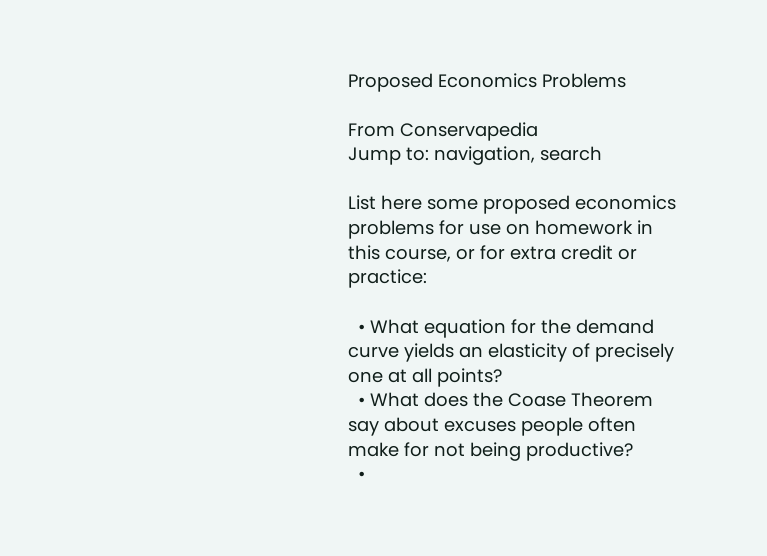Proposed Economics Problems

From Conservapedia
Jump to: navigation, search

List here some proposed economics problems for use on homework in this course, or for extra credit or practice:

  • What equation for the demand curve yields an elasticity of precisely one at all points?
  • What does the Coase Theorem say about excuses people often make for not being productive?
  •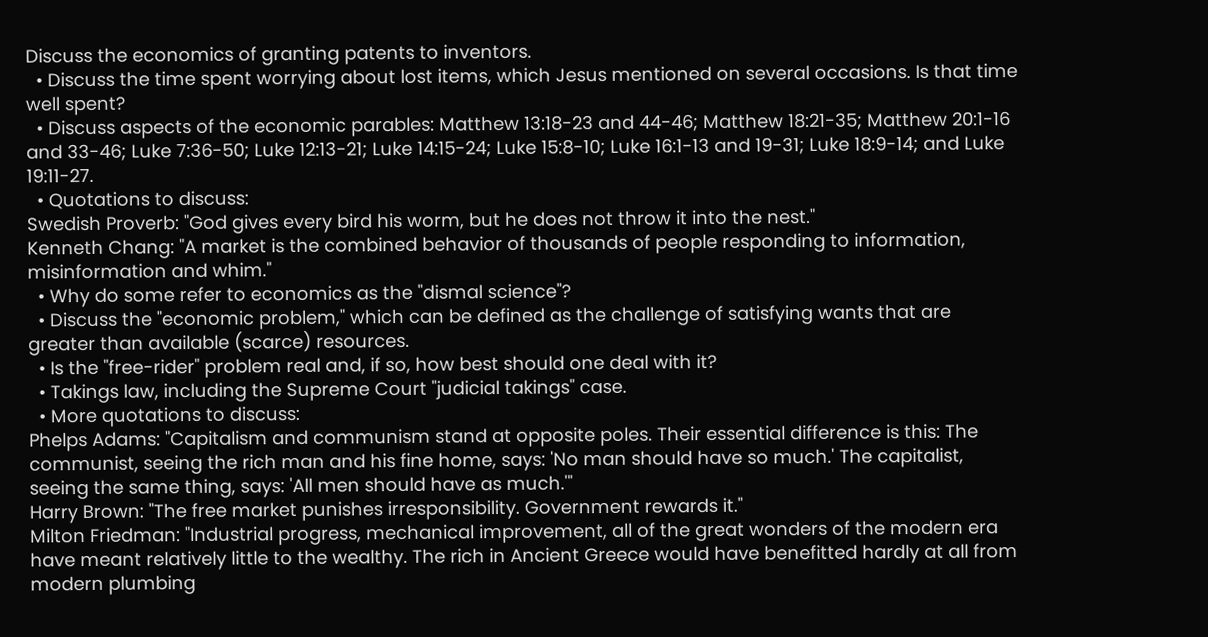Discuss the economics of granting patents to inventors.
  • Discuss the time spent worrying about lost items, which Jesus mentioned on several occasions. Is that time well spent?
  • Discuss aspects of the economic parables: Matthew 13:18-23 and 44-46; Matthew 18:21-35; Matthew 20:1-16 and 33-46; Luke 7:36-50; Luke 12:13-21; Luke 14:15-24; Luke 15:8-10; Luke 16:1-13 and 19-31; Luke 18:9-14; and Luke 19:11-27.
  • Quotations to discuss:
Swedish Proverb: "God gives every bird his worm, but he does not throw it into the nest."
Kenneth Chang: "A market is the combined behavior of thousands of people responding to information, misinformation and whim."
  • Why do some refer to economics as the "dismal science"?
  • Discuss the "economic problem," which can be defined as the challenge of satisfying wants that are greater than available (scarce) resources.
  • Is the "free-rider" problem real and, if so, how best should one deal with it?
  • Takings law, including the Supreme Court "judicial takings" case.
  • More quotations to discuss:
Phelps Adams: "Capitalism and communism stand at opposite poles. Their essential difference is this: The communist, seeing the rich man and his fine home, says: 'No man should have so much.' The capitalist, seeing the same thing, says: 'All men should have as much.'"
Harry Brown: "The free market punishes irresponsibility. Government rewards it."
Milton Friedman: "Industrial progress, mechanical improvement, all of the great wonders of the modern era have meant relatively little to the wealthy. The rich in Ancient Greece would have benefitted hardly at all from modern plumbing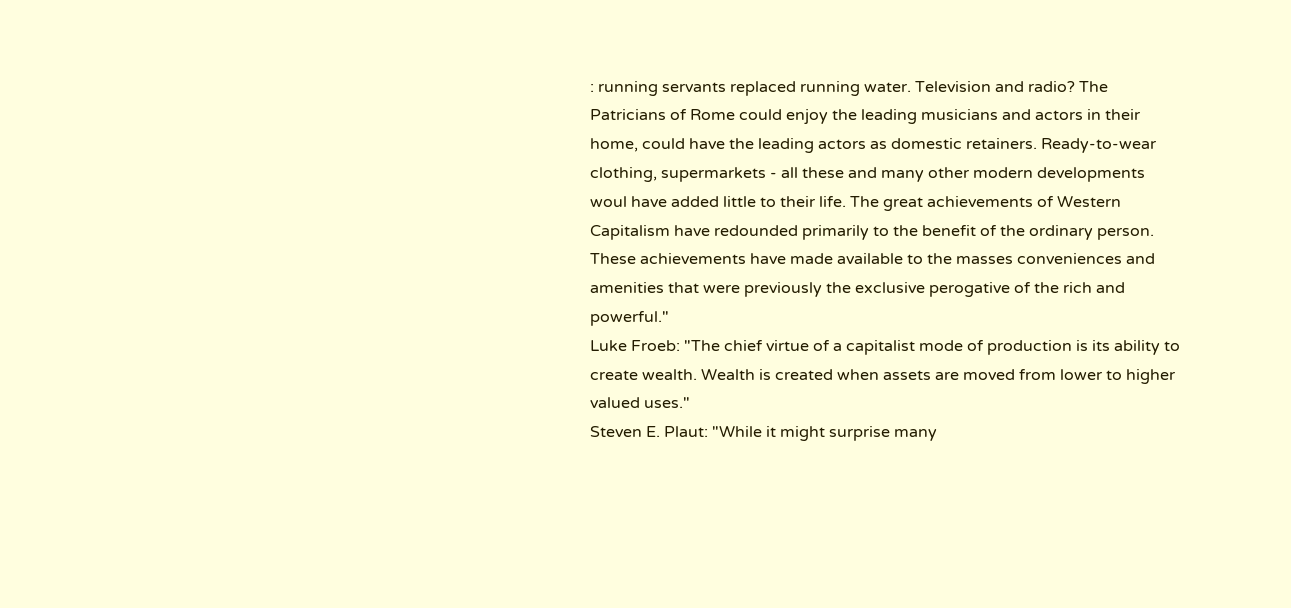: running servants replaced running water. Television and radio? The Patricians of Rome could enjoy the leading musicians and actors in their home, could have the leading actors as domestic retainers. Ready-to-wear clothing, supermarkets - all these and many other modern developments woul have added little to their life. The great achievements of Western Capitalism have redounded primarily to the benefit of the ordinary person. These achievements have made available to the masses conveniences and amenities that were previously the exclusive perogative of the rich and powerful."
Luke Froeb: "The chief virtue of a capitalist mode of production is its ability to create wealth. Wealth is created when assets are moved from lower to higher valued uses."
Steven E. Plaut: "While it might surprise many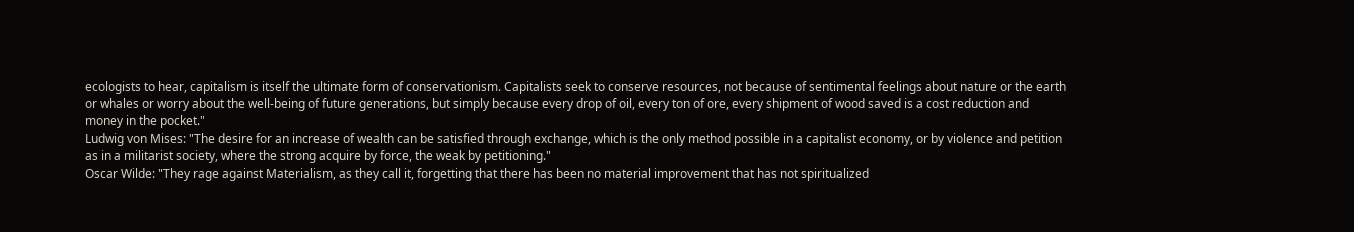ecologists to hear, capitalism is itself the ultimate form of conservationism. Capitalists seek to conserve resources, not because of sentimental feelings about nature or the earth or whales or worry about the well-being of future generations, but simply because every drop of oil, every ton of ore, every shipment of wood saved is a cost reduction and money in the pocket."
Ludwig von Mises: "The desire for an increase of wealth can be satisfied through exchange, which is the only method possible in a capitalist economy, or by violence and petition as in a militarist society, where the strong acquire by force, the weak by petitioning."
Oscar Wilde: "They rage against Materialism, as they call it, forgetting that there has been no material improvement that has not spiritualized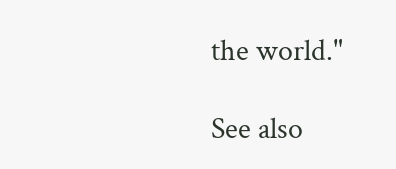the world."

See also